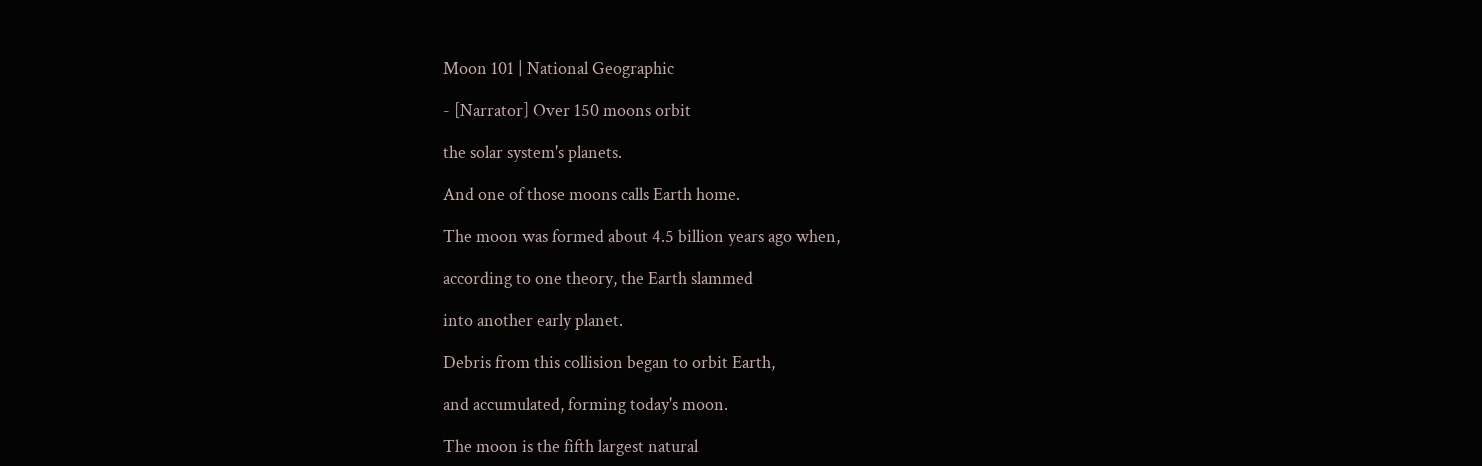Moon 101 | National Geographic

- [Narrator] Over 150 moons orbit

the solar system's planets.

And one of those moons calls Earth home.

The moon was formed about 4.5 billion years ago when,

according to one theory, the Earth slammed

into another early planet.

Debris from this collision began to orbit Earth,

and accumulated, forming today's moon.

The moon is the fifth largest natural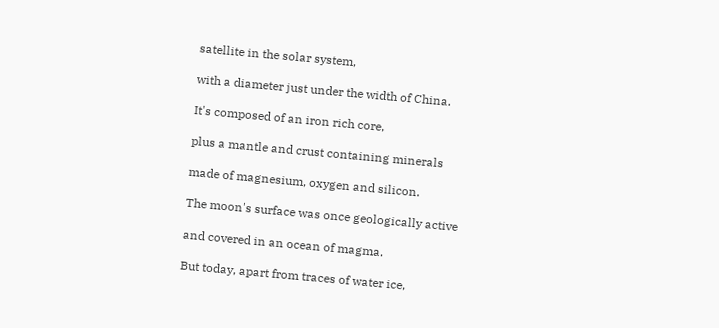satellite in the solar system,

with a diameter just under the width of China.

It's composed of an iron rich core,

plus a mantle and crust containing minerals

made of magnesium, oxygen and silicon.

The moon's surface was once geologically active

and covered in an ocean of magma.

But today, apart from traces of water ice,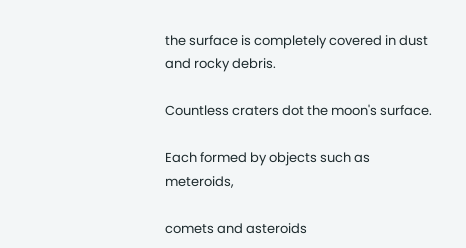the surface is completely covered in dust and rocky debris.

Countless craters dot the moon's surface.

Each formed by objects such as meteroids,

comets and asteroids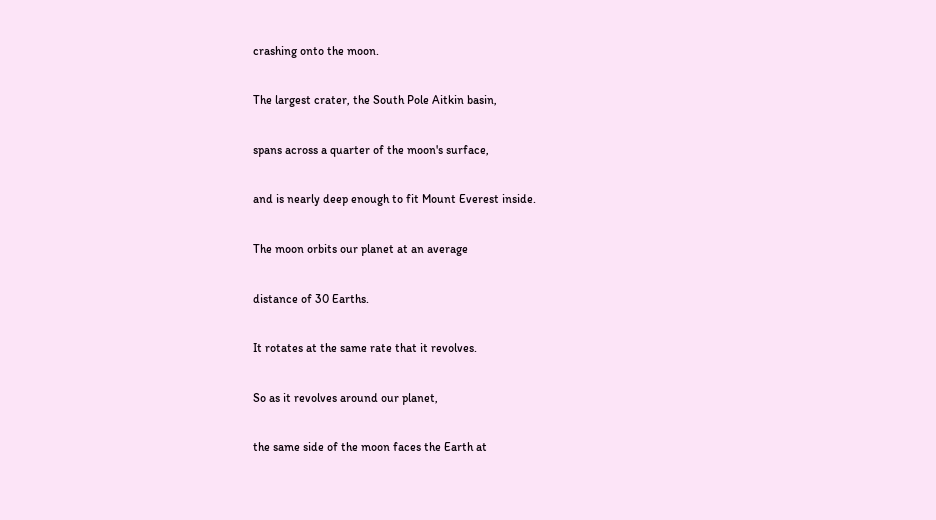crashing onto the moon.

The largest crater, the South Pole Aitkin basin,

spans across a quarter of the moon's surface,

and is nearly deep enough to fit Mount Everest inside.

The moon orbits our planet at an average

distance of 30 Earths.

It rotates at the same rate that it revolves.

So as it revolves around our planet,

the same side of the moon faces the Earth at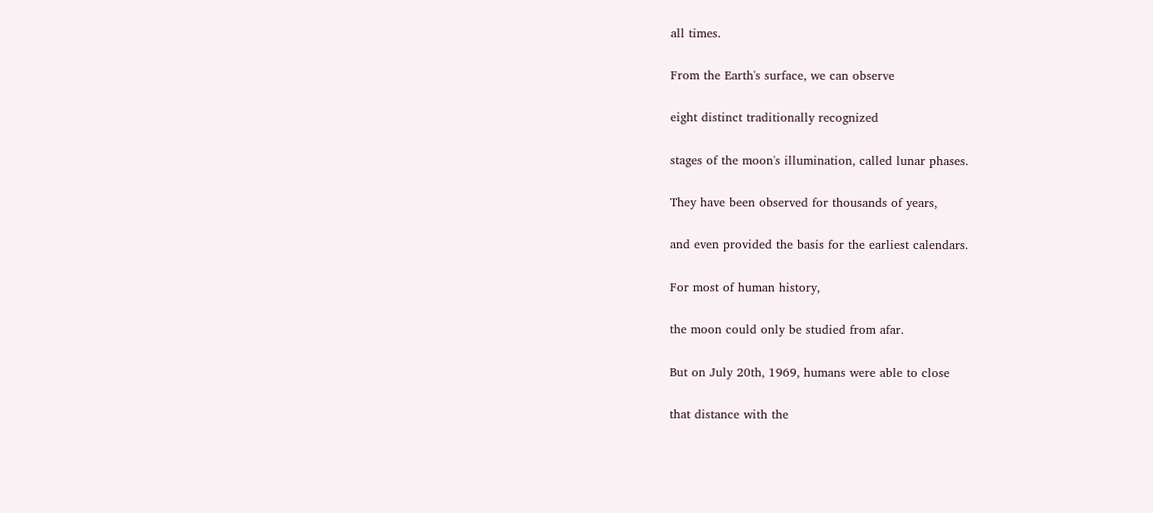all times.

From the Earth's surface, we can observe

eight distinct traditionally recognized

stages of the moon's illumination, called lunar phases.

They have been observed for thousands of years,

and even provided the basis for the earliest calendars.

For most of human history,

the moon could only be studied from afar.

But on July 20th, 1969, humans were able to close

that distance with the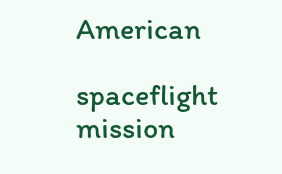American

spaceflight mission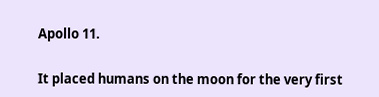Apollo 11.

It placed humans on the moon for the very first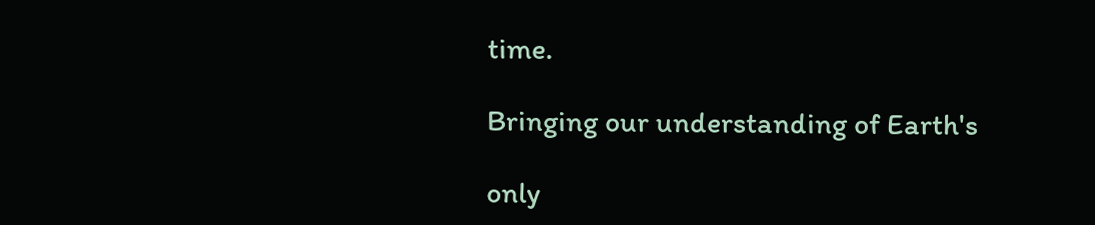time.

Bringing our understanding of Earth's

only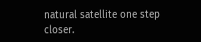natural satellite one step closer.